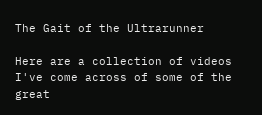The Gait of the Ultrarunner

Here are a collection of videos I've come across of some of the great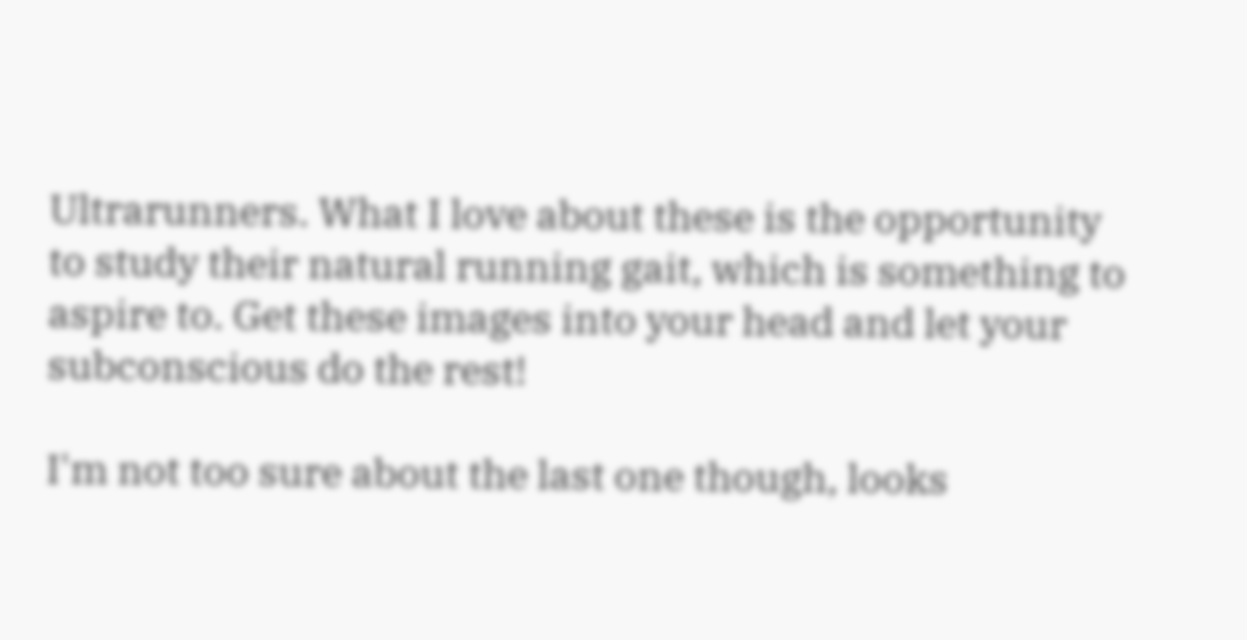Ultrarunners. What I love about these is the opportunity to study their natural running gait, which is something to aspire to. Get these images into your head and let your subconscious do the rest!

I'm not too sure about the last one though, looks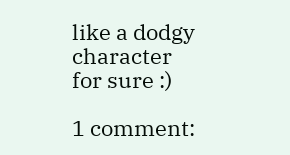like a dodgy character for sure :)

1 comment: